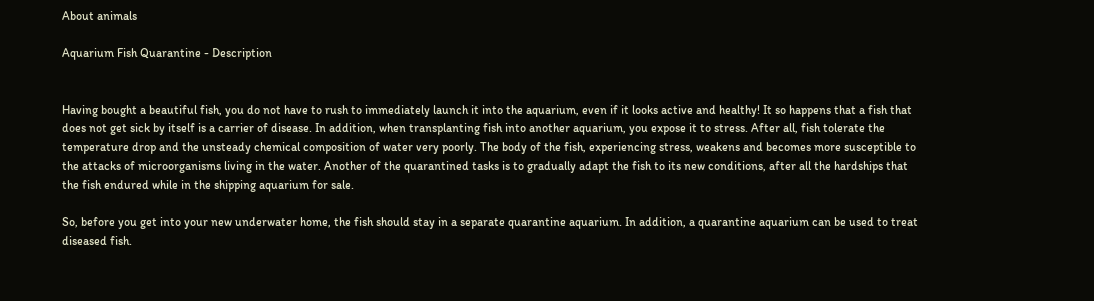About animals

Aquarium Fish Quarantine - Description


Having bought a beautiful fish, you do not have to rush to immediately launch it into the aquarium, even if it looks active and healthy! It so happens that a fish that does not get sick by itself is a carrier of disease. In addition, when transplanting fish into another aquarium, you expose it to stress. After all, fish tolerate the temperature drop and the unsteady chemical composition of water very poorly. The body of the fish, experiencing stress, weakens and becomes more susceptible to the attacks of microorganisms living in the water. Another of the quarantined tasks is to gradually adapt the fish to its new conditions, after all the hardships that the fish endured while in the shipping aquarium for sale.

So, before you get into your new underwater home, the fish should stay in a separate quarantine aquarium. In addition, a quarantine aquarium can be used to treat diseased fish.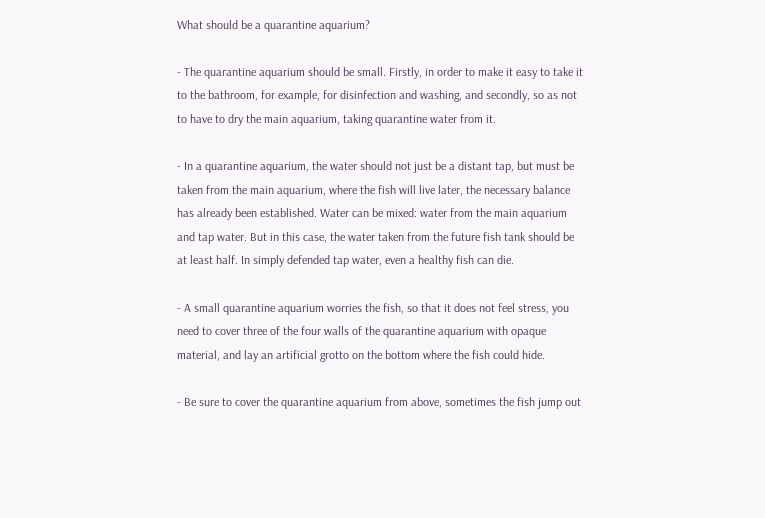What should be a quarantine aquarium?

- The quarantine aquarium should be small. Firstly, in order to make it easy to take it to the bathroom, for example, for disinfection and washing, and secondly, so as not to have to dry the main aquarium, taking quarantine water from it.

- In a quarantine aquarium, the water should not just be a distant tap, but must be taken from the main aquarium, where the fish will live later, the necessary balance has already been established. Water can be mixed: water from the main aquarium and tap water. But in this case, the water taken from the future fish tank should be at least half. In simply defended tap water, even a healthy fish can die.

- A small quarantine aquarium worries the fish, so that it does not feel stress, you need to cover three of the four walls of the quarantine aquarium with opaque material, and lay an artificial grotto on the bottom where the fish could hide.

- Be sure to cover the quarantine aquarium from above, sometimes the fish jump out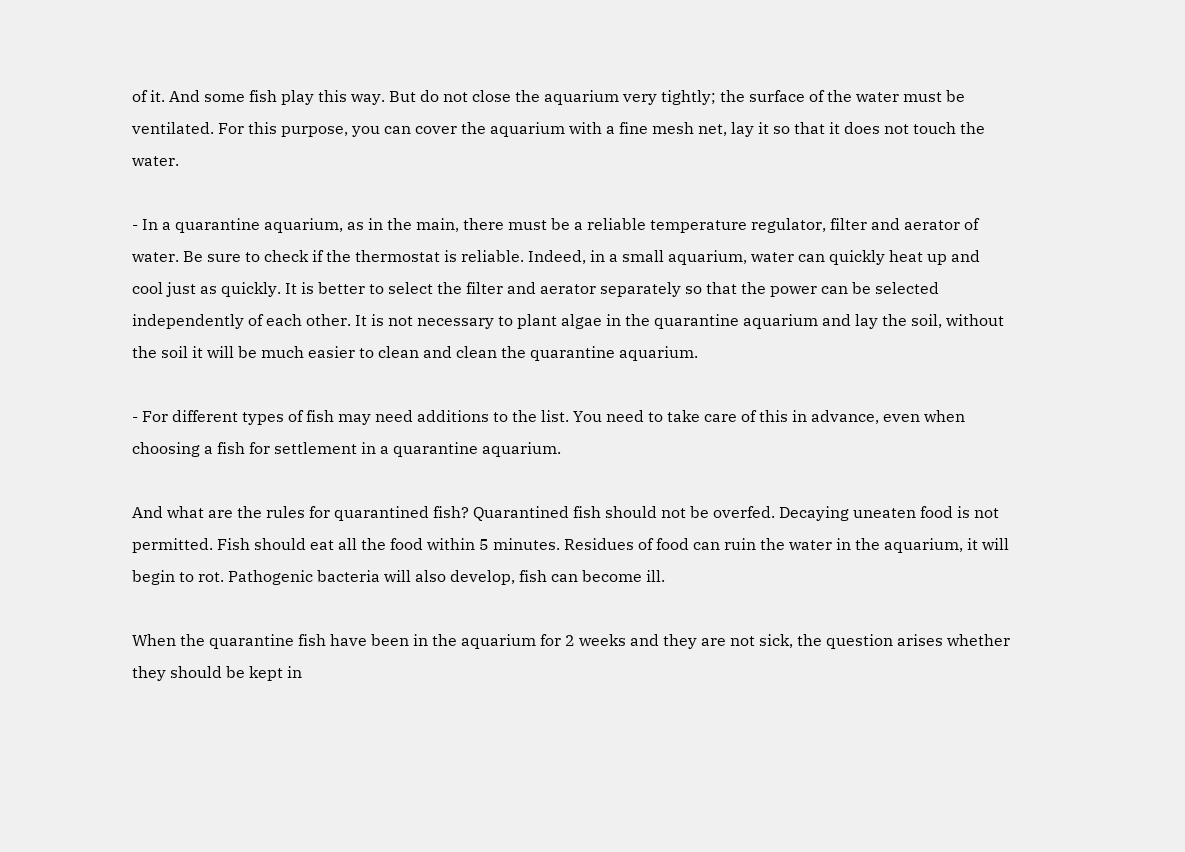of it. And some fish play this way. But do not close the aquarium very tightly; the surface of the water must be ventilated. For this purpose, you can cover the aquarium with a fine mesh net, lay it so that it does not touch the water.

- In a quarantine aquarium, as in the main, there must be a reliable temperature regulator, filter and aerator of water. Be sure to check if the thermostat is reliable. Indeed, in a small aquarium, water can quickly heat up and cool just as quickly. It is better to select the filter and aerator separately so that the power can be selected independently of each other. It is not necessary to plant algae in the quarantine aquarium and lay the soil, without the soil it will be much easier to clean and clean the quarantine aquarium.

- For different types of fish may need additions to the list. You need to take care of this in advance, even when choosing a fish for settlement in a quarantine aquarium.

And what are the rules for quarantined fish? Quarantined fish should not be overfed. Decaying uneaten food is not permitted. Fish should eat all the food within 5 minutes. Residues of food can ruin the water in the aquarium, it will begin to rot. Pathogenic bacteria will also develop, fish can become ill.

When the quarantine fish have been in the aquarium for 2 weeks and they are not sick, the question arises whether they should be kept in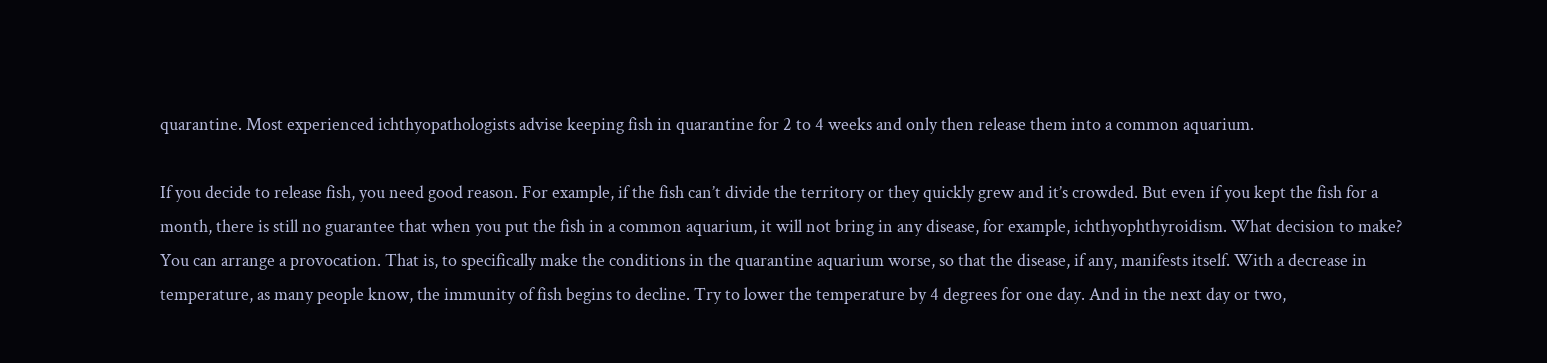quarantine. Most experienced ichthyopathologists advise keeping fish in quarantine for 2 to 4 weeks and only then release them into a common aquarium.

If you decide to release fish, you need good reason. For example, if the fish can’t divide the territory or they quickly grew and it’s crowded. But even if you kept the fish for a month, there is still no guarantee that when you put the fish in a common aquarium, it will not bring in any disease, for example, ichthyophthyroidism. What decision to make? You can arrange a provocation. That is, to specifically make the conditions in the quarantine aquarium worse, so that the disease, if any, manifests itself. With a decrease in temperature, as many people know, the immunity of fish begins to decline. Try to lower the temperature by 4 degrees for one day. And in the next day or two,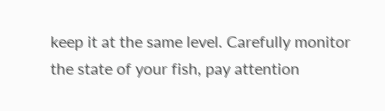keep it at the same level. Carefully monitor the state of your fish, pay attention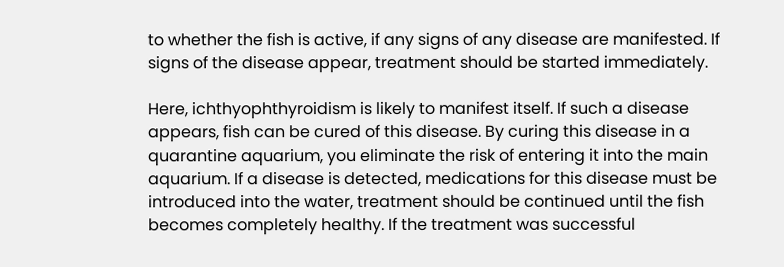to whether the fish is active, if any signs of any disease are manifested. If signs of the disease appear, treatment should be started immediately.

Here, ichthyophthyroidism is likely to manifest itself. If such a disease appears, fish can be cured of this disease. By curing this disease in a quarantine aquarium, you eliminate the risk of entering it into the main aquarium. If a disease is detected, medications for this disease must be introduced into the water, treatment should be continued until the fish becomes completely healthy. If the treatment was successful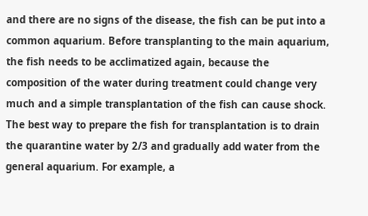and there are no signs of the disease, the fish can be put into a common aquarium. Before transplanting to the main aquarium, the fish needs to be acclimatized again, because the composition of the water during treatment could change very much and a simple transplantation of the fish can cause shock. The best way to prepare the fish for transplantation is to drain the quarantine water by 2/3 and gradually add water from the general aquarium. For example, a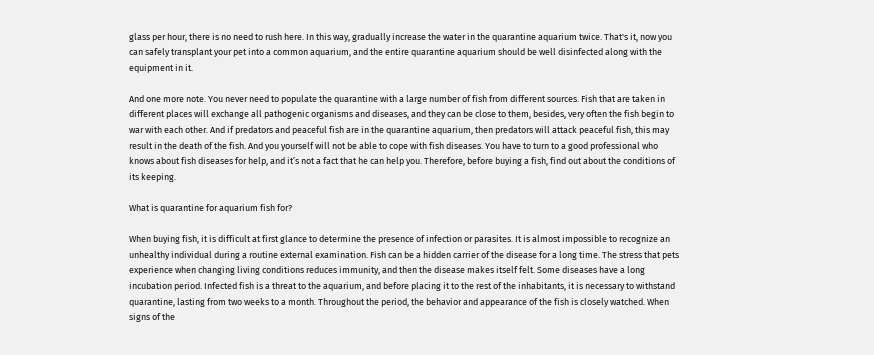glass per hour, there is no need to rush here. In this way, gradually increase the water in the quarantine aquarium twice. That's it, now you can safely transplant your pet into a common aquarium, and the entire quarantine aquarium should be well disinfected along with the equipment in it.

And one more note. You never need to populate the quarantine with a large number of fish from different sources. Fish that are taken in different places will exchange all pathogenic organisms and diseases, and they can be close to them, besides, very often the fish begin to war with each other. And if predators and peaceful fish are in the quarantine aquarium, then predators will attack peaceful fish, this may result in the death of the fish. And you yourself will not be able to cope with fish diseases. You have to turn to a good professional who knows about fish diseases for help, and it’s not a fact that he can help you. Therefore, before buying a fish, find out about the conditions of its keeping.

What is quarantine for aquarium fish for?

When buying fish, it is difficult at first glance to determine the presence of infection or parasites. It is almost impossible to recognize an unhealthy individual during a routine external examination. Fish can be a hidden carrier of the disease for a long time. The stress that pets experience when changing living conditions reduces immunity, and then the disease makes itself felt. Some diseases have a long incubation period. Infected fish is a threat to the aquarium, and before placing it to the rest of the inhabitants, it is necessary to withstand quarantine, lasting from two weeks to a month. Throughout the period, the behavior and appearance of the fish is closely watched. When signs of the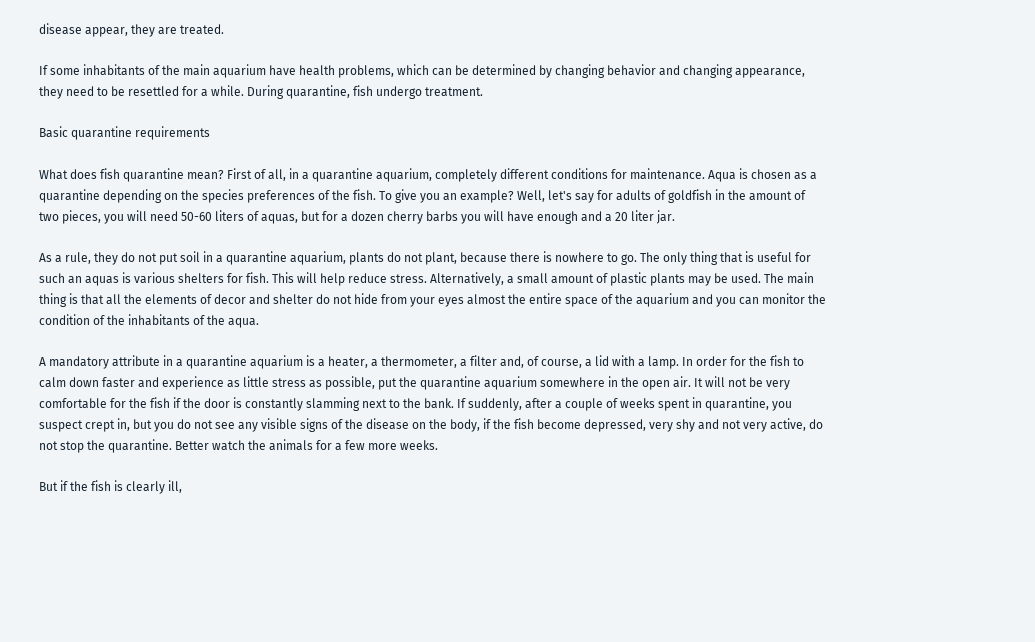disease appear, they are treated.

If some inhabitants of the main aquarium have health problems, which can be determined by changing behavior and changing appearance, they need to be resettled for a while. During quarantine, fish undergo treatment.

Basic quarantine requirements

What does fish quarantine mean? First of all, in a quarantine aquarium, completely different conditions for maintenance. Aqua is chosen as a quarantine depending on the species preferences of the fish. To give you an example? Well, let's say for adults of goldfish in the amount of two pieces, you will need 50-60 liters of aquas, but for a dozen cherry barbs you will have enough and a 20 liter jar.

As a rule, they do not put soil in a quarantine aquarium, plants do not plant, because there is nowhere to go. The only thing that is useful for such an aquas is various shelters for fish. This will help reduce stress. Alternatively, a small amount of plastic plants may be used. The main thing is that all the elements of decor and shelter do not hide from your eyes almost the entire space of the aquarium and you can monitor the condition of the inhabitants of the aqua.

A mandatory attribute in a quarantine aquarium is a heater, a thermometer, a filter and, of course, a lid with a lamp. In order for the fish to calm down faster and experience as little stress as possible, put the quarantine aquarium somewhere in the open air. It will not be very comfortable for the fish if the door is constantly slamming next to the bank. If suddenly, after a couple of weeks spent in quarantine, you suspect crept in, but you do not see any visible signs of the disease on the body, if the fish become depressed, very shy and not very active, do not stop the quarantine. Better watch the animals for a few more weeks.

But if the fish is clearly ill,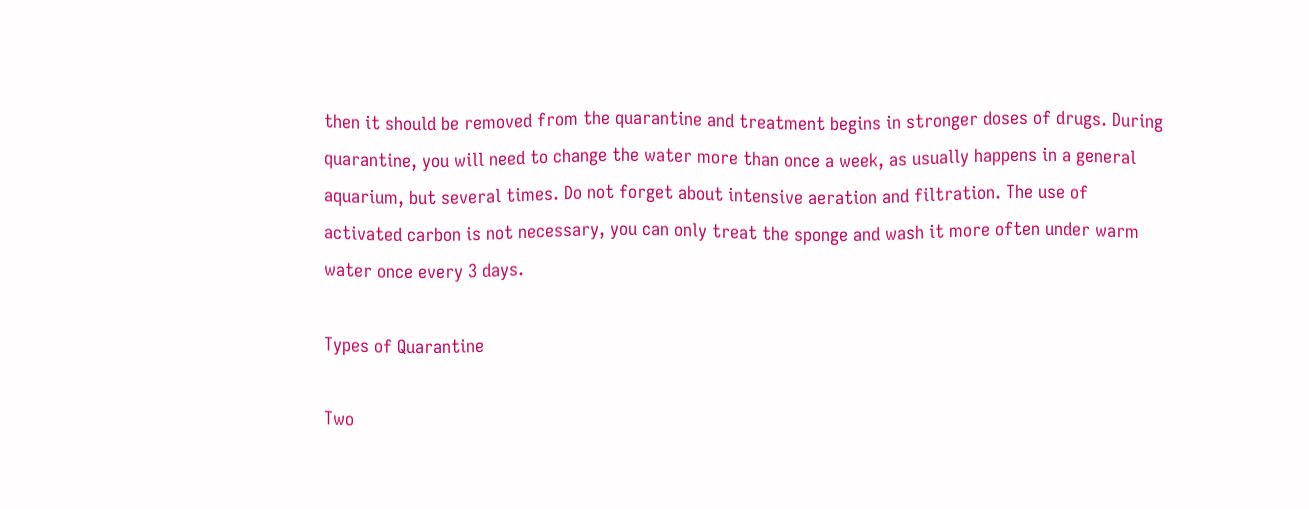then it should be removed from the quarantine and treatment begins in stronger doses of drugs. During quarantine, you will need to change the water more than once a week, as usually happens in a general aquarium, but several times. Do not forget about intensive aeration and filtration. The use of activated carbon is not necessary, you can only treat the sponge and wash it more often under warm water once every 3 days.

Types of Quarantine

Two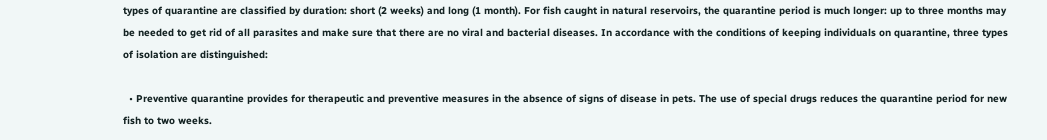types of quarantine are classified by duration: short (2 weeks) and long (1 month). For fish caught in natural reservoirs, the quarantine period is much longer: up to three months may be needed to get rid of all parasites and make sure that there are no viral and bacterial diseases. In accordance with the conditions of keeping individuals on quarantine, three types of isolation are distinguished:

  • Preventive quarantine provides for therapeutic and preventive measures in the absence of signs of disease in pets. The use of special drugs reduces the quarantine period for new fish to two weeks.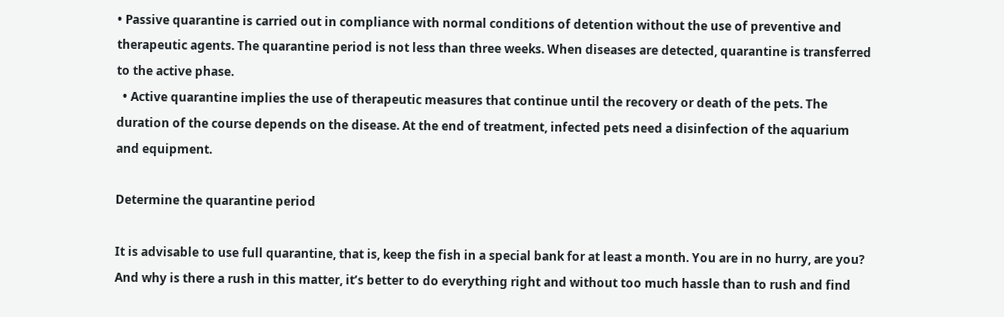• Passive quarantine is carried out in compliance with normal conditions of detention without the use of preventive and therapeutic agents. The quarantine period is not less than three weeks. When diseases are detected, quarantine is transferred to the active phase.
  • Active quarantine implies the use of therapeutic measures that continue until the recovery or death of the pets. The duration of the course depends on the disease. At the end of treatment, infected pets need a disinfection of the aquarium and equipment.

Determine the quarantine period

It is advisable to use full quarantine, that is, keep the fish in a special bank for at least a month. You are in no hurry, are you? And why is there a rush in this matter, it’s better to do everything right and without too much hassle than to rush and find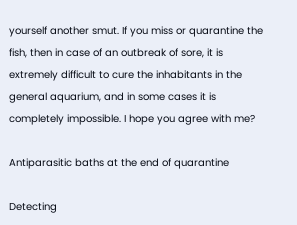yourself another smut. If you miss or quarantine the fish, then in case of an outbreak of sore, it is extremely difficult to cure the inhabitants in the general aquarium, and in some cases it is completely impossible. I hope you agree with me?

Antiparasitic baths at the end of quarantine

Detecting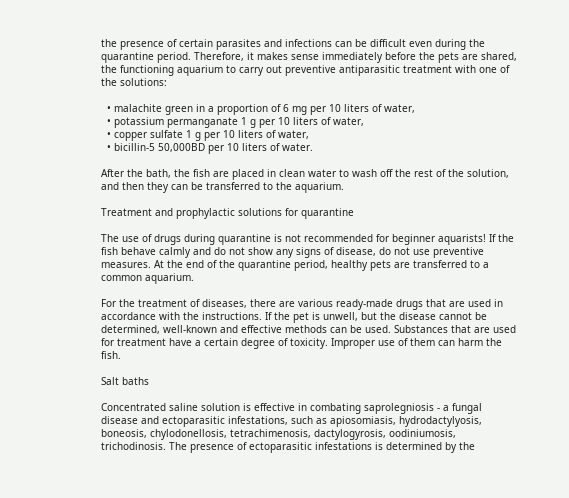the presence of certain parasites and infections can be difficult even during the quarantine period. Therefore, it makes sense immediately before the pets are shared, the functioning aquarium to carry out preventive antiparasitic treatment with one of the solutions:

  • malachite green in a proportion of 6 mg per 10 liters of water,
  • potassium permanganate 1 g per 10 liters of water,
  • copper sulfate 1 g per 10 liters of water,
  • bicillin-5 50,000BD per 10 liters of water.

After the bath, the fish are placed in clean water to wash off the rest of the solution, and then they can be transferred to the aquarium.

Treatment and prophylactic solutions for quarantine

The use of drugs during quarantine is not recommended for beginner aquarists! If the fish behave calmly and do not show any signs of disease, do not use preventive measures. At the end of the quarantine period, healthy pets are transferred to a common aquarium.

For the treatment of diseases, there are various ready-made drugs that are used in accordance with the instructions. If the pet is unwell, but the disease cannot be determined, well-known and effective methods can be used. Substances that are used for treatment have a certain degree of toxicity. Improper use of them can harm the fish.

Salt baths

Concentrated saline solution is effective in combating saprolegniosis - a fungal disease and ectoparasitic infestations, such as apiosomiasis, hydrodactylyosis, boneosis, chylodonellosis, tetrachimenosis, dactylogyrosis, oodiniumosis, trichodinosis. The presence of ectoparasitic infestations is determined by the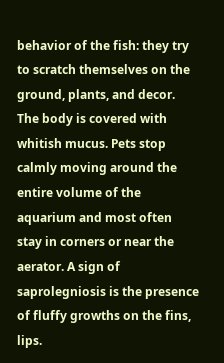behavior of the fish: they try to scratch themselves on the ground, plants, and decor. The body is covered with whitish mucus. Pets stop calmly moving around the entire volume of the aquarium and most often stay in corners or near the aerator. A sign of saprolegniosis is the presence of fluffy growths on the fins, lips.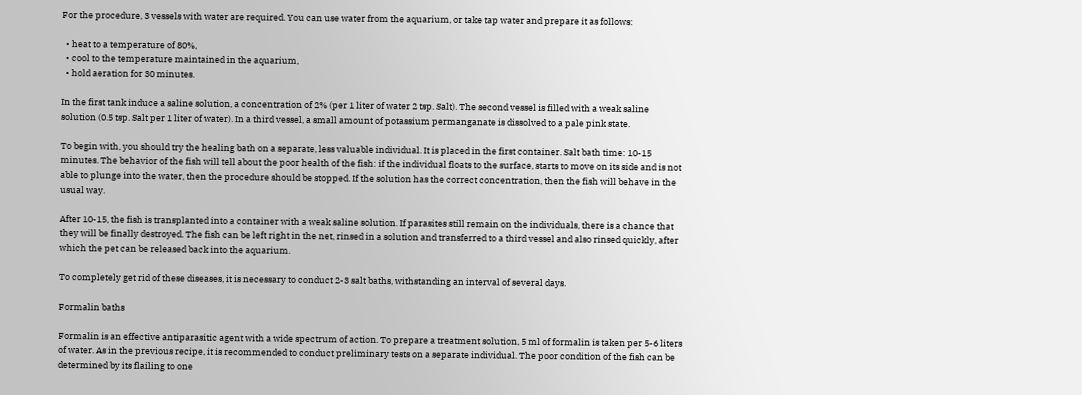For the procedure, 3 vessels with water are required. You can use water from the aquarium, or take tap water and prepare it as follows:

  • heat to a temperature of 80%,
  • cool to the temperature maintained in the aquarium,
  • hold aeration for 30 minutes.

In the first tank induce a saline solution, a concentration of 2% (per 1 liter of water 2 tsp. Salt). The second vessel is filled with a weak saline solution (0.5 tsp. Salt per 1 liter of water). In a third vessel, a small amount of potassium permanganate is dissolved to a pale pink state.

To begin with, you should try the healing bath on a separate, less valuable individual. It is placed in the first container. Salt bath time: 10-15 minutes. The behavior of the fish will tell about the poor health of the fish: if the individual floats to the surface, starts to move on its side and is not able to plunge into the water, then the procedure should be stopped. If the solution has the correct concentration, then the fish will behave in the usual way.

After 10-15, the fish is transplanted into a container with a weak saline solution. If parasites still remain on the individuals, there is a chance that they will be finally destroyed. The fish can be left right in the net, rinsed in a solution and transferred to a third vessel and also rinsed quickly, after which the pet can be released back into the aquarium.

To completely get rid of these diseases, it is necessary to conduct 2-3 salt baths, withstanding an interval of several days.

Formalin baths

Formalin is an effective antiparasitic agent with a wide spectrum of action. To prepare a treatment solution, 5 ml of formalin is taken per 5-6 liters of water. As in the previous recipe, it is recommended to conduct preliminary tests on a separate individual. The poor condition of the fish can be determined by its flailing to one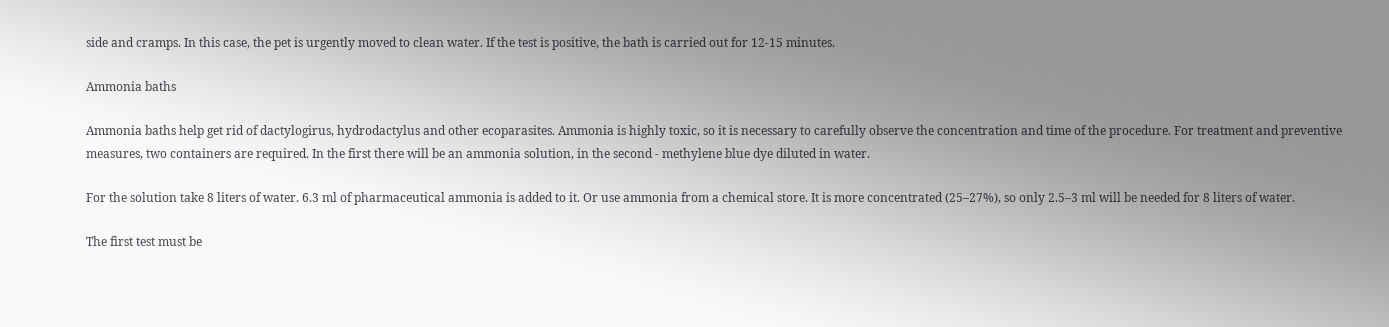side and cramps. In this case, the pet is urgently moved to clean water. If the test is positive, the bath is carried out for 12-15 minutes.

Ammonia baths

Ammonia baths help get rid of dactylogirus, hydrodactylus and other ecoparasites. Ammonia is highly toxic, so it is necessary to carefully observe the concentration and time of the procedure. For treatment and preventive measures, two containers are required. In the first there will be an ammonia solution, in the second - methylene blue dye diluted in water.

For the solution take 8 liters of water. 6.3 ml of pharmaceutical ammonia is added to it. Or use ammonia from a chemical store. It is more concentrated (25–27%), so only 2.5–3 ml will be needed for 8 liters of water.

The first test must be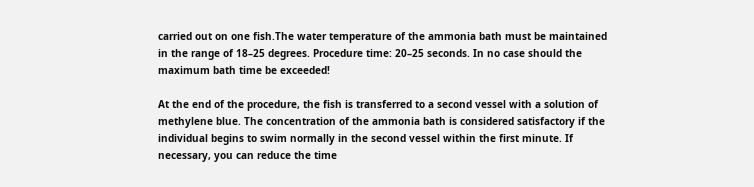carried out on one fish.The water temperature of the ammonia bath must be maintained in the range of 18–25 degrees. Procedure time: 20–25 seconds. In no case should the maximum bath time be exceeded!

At the end of the procedure, the fish is transferred to a second vessel with a solution of methylene blue. The concentration of the ammonia bath is considered satisfactory if the individual begins to swim normally in the second vessel within the first minute. If necessary, you can reduce the time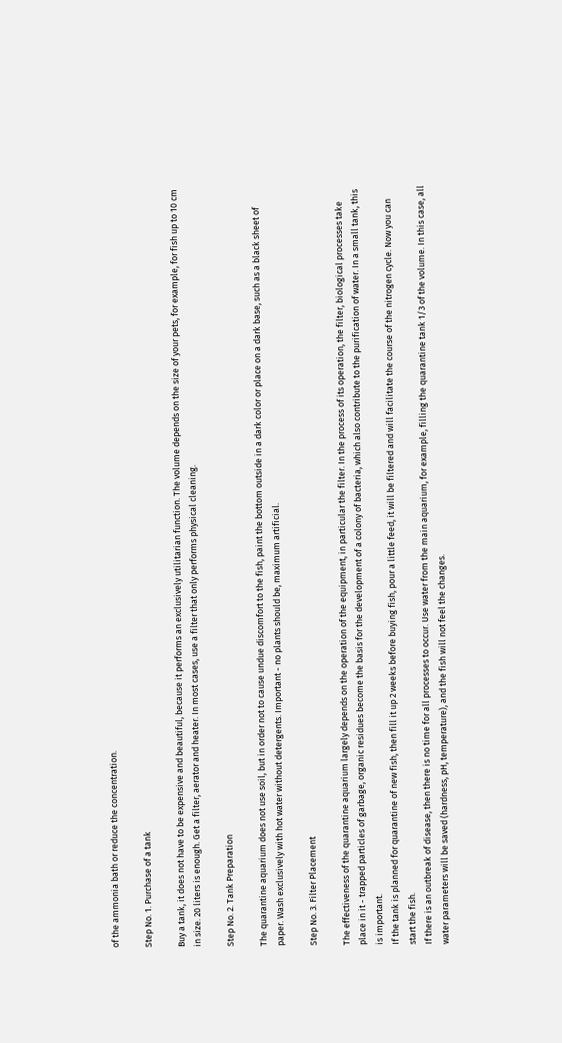of the ammonia bath or reduce the concentration.

Step No. 1. Purchase of a tank

Buy a tank, it does not have to be expensive and beautiful, because it performs an exclusively utilitarian function. The volume depends on the size of your pets, for example, for fish up to 10 cm in size. 20 liters is enough. Get a filter, aerator and heater. In most cases, use a filter that only performs physical cleaning.

Step No. 2. Tank Preparation

The quarantine aquarium does not use soil, but in order not to cause undue discomfort to the fish, paint the bottom outside in a dark color or place on a dark base, such as a black sheet of paper. Wash exclusively with hot water without detergents. Important - no plants should be, maximum artificial.

Step No. 3. Filter Placement

The effectiveness of the quarantine aquarium largely depends on the operation of the equipment, in particular the filter. In the process of its operation, the filter, biological processes take place in it - trapped particles of garbage, organic residues become the basis for the development of a colony of bacteria, which also contribute to the purification of water. In a small tank, this is important.
If the tank is planned for quarantine of new fish, then fill it up 2 weeks before buying fish, pour a little feed, it will be filtered and will facilitate the course of the nitrogen cycle. Now you can start the fish.
If there is an outbreak of disease, then there is no time for all processes to occur. Use water from the main aquarium, for example, filling the quarantine tank 1/3 of the volume. In this case, all water parameters will be saved (hardness, pH, temperature), and the fish will not feel the changes.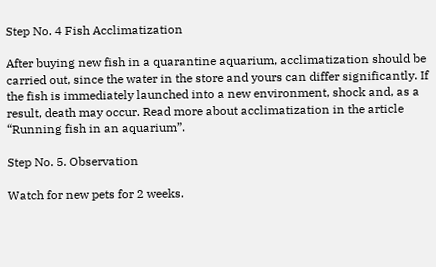Step No. 4 Fish Acclimatization

After buying new fish in a quarantine aquarium, acclimatization should be carried out, since the water in the store and yours can differ significantly. If the fish is immediately launched into a new environment, shock and, as a result, death may occur. Read more about acclimatization in the article “Running fish in an aquarium”.

Step No. 5. Observation

Watch for new pets for 2 weeks.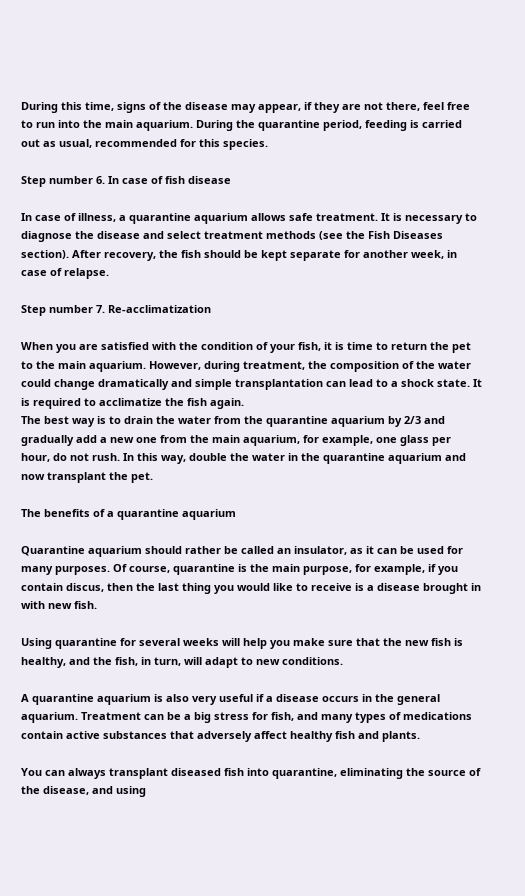During this time, signs of the disease may appear, if they are not there, feel free to run into the main aquarium. During the quarantine period, feeding is carried out as usual, recommended for this species.

Step number 6. In case of fish disease

In case of illness, a quarantine aquarium allows safe treatment. It is necessary to diagnose the disease and select treatment methods (see the Fish Diseases section). After recovery, the fish should be kept separate for another week, in case of relapse.

Step number 7. Re-acclimatization

When you are satisfied with the condition of your fish, it is time to return the pet to the main aquarium. However, during treatment, the composition of the water could change dramatically and simple transplantation can lead to a shock state. It is required to acclimatize the fish again.
The best way is to drain the water from the quarantine aquarium by 2/3 and gradually add a new one from the main aquarium, for example, one glass per hour, do not rush. In this way, double the water in the quarantine aquarium and now transplant the pet.

The benefits of a quarantine aquarium

Quarantine aquarium should rather be called an insulator, as it can be used for many purposes. Of course, quarantine is the main purpose, for example, if you contain discus, then the last thing you would like to receive is a disease brought in with new fish.

Using quarantine for several weeks will help you make sure that the new fish is healthy, and the fish, in turn, will adapt to new conditions.

A quarantine aquarium is also very useful if a disease occurs in the general aquarium. Treatment can be a big stress for fish, and many types of medications contain active substances that adversely affect healthy fish and plants.

You can always transplant diseased fish into quarantine, eliminating the source of the disease, and using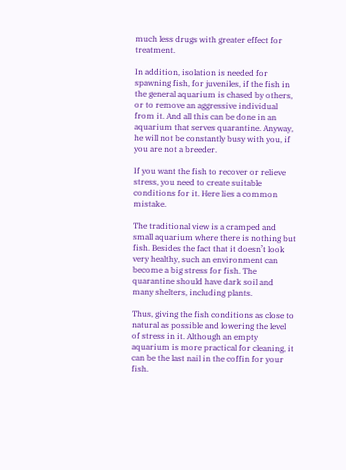much less drugs with greater effect for treatment.

In addition, isolation is needed for spawning fish, for juveniles, if the fish in the general aquarium is chased by others, or to remove an aggressive individual from it. And all this can be done in an aquarium that serves quarantine. Anyway, he will not be constantly busy with you, if you are not a breeder.

If you want the fish to recover or relieve stress, you need to create suitable conditions for it. Here lies a common mistake.

The traditional view is a cramped and small aquarium where there is nothing but fish. Besides the fact that it doesn’t look very healthy, such an environment can become a big stress for fish. The quarantine should have dark soil and many shelters, including plants.

Thus, giving the fish conditions as close to natural as possible and lowering the level of stress in it. Although an empty aquarium is more practical for cleaning, it can be the last nail in the coffin for your fish.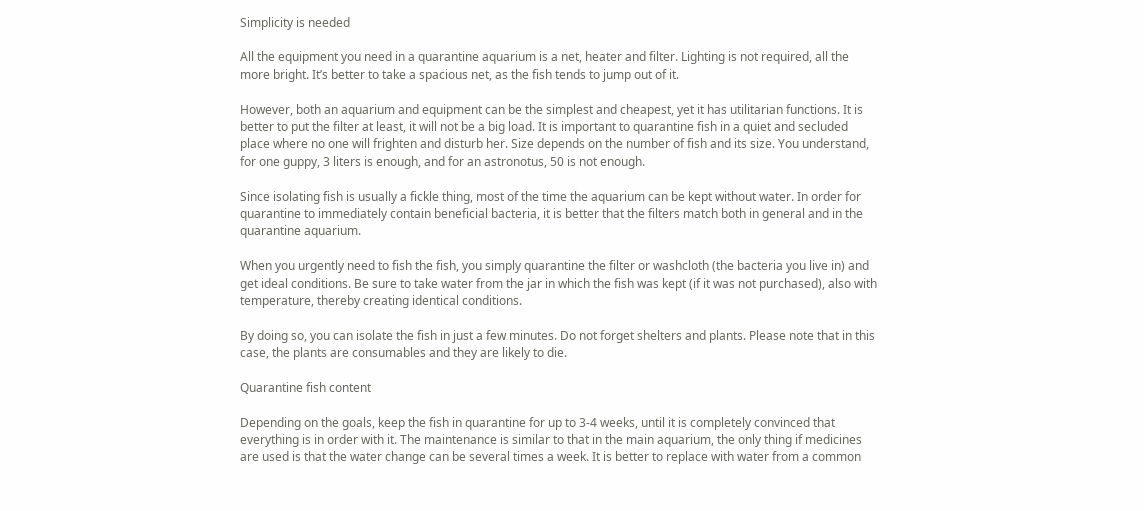Simplicity is needed

All the equipment you need in a quarantine aquarium is a net, heater and filter. Lighting is not required, all the more bright. It’s better to take a spacious net, as the fish tends to jump out of it.

However, both an aquarium and equipment can be the simplest and cheapest, yet it has utilitarian functions. It is better to put the filter at least, it will not be a big load. It is important to quarantine fish in a quiet and secluded place where no one will frighten and disturb her. Size depends on the number of fish and its size. You understand, for one guppy, 3 liters is enough, and for an astronotus, 50 is not enough.

Since isolating fish is usually a fickle thing, most of the time the aquarium can be kept without water. In order for quarantine to immediately contain beneficial bacteria, it is better that the filters match both in general and in the quarantine aquarium.

When you urgently need to fish the fish, you simply quarantine the filter or washcloth (the bacteria you live in) and get ideal conditions. Be sure to take water from the jar in which the fish was kept (if it was not purchased), also with temperature, thereby creating identical conditions.

By doing so, you can isolate the fish in just a few minutes. Do not forget shelters and plants. Please note that in this case, the plants are consumables and they are likely to die.

Quarantine fish content

Depending on the goals, keep the fish in quarantine for up to 3-4 weeks, until it is completely convinced that everything is in order with it. The maintenance is similar to that in the main aquarium, the only thing if medicines are used is that the water change can be several times a week. It is better to replace with water from a common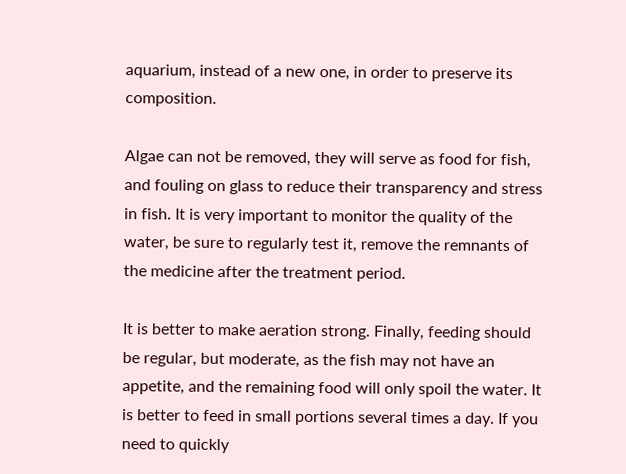aquarium, instead of a new one, in order to preserve its composition.

Algae can not be removed, they will serve as food for fish, and fouling on glass to reduce their transparency and stress in fish. It is very important to monitor the quality of the water, be sure to regularly test it, remove the remnants of the medicine after the treatment period.

It is better to make aeration strong. Finally, feeding should be regular, but moderate, as the fish may not have an appetite, and the remaining food will only spoil the water. It is better to feed in small portions several times a day. If you need to quickly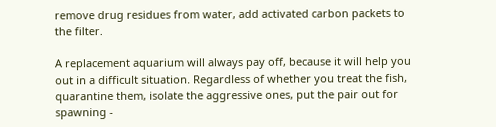remove drug residues from water, add activated carbon packets to the filter.

A replacement aquarium will always pay off, because it will help you out in a difficult situation. Regardless of whether you treat the fish, quarantine them, isolate the aggressive ones, put the pair out for spawning -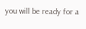you will be ready for a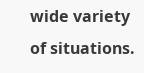wide variety of situations.